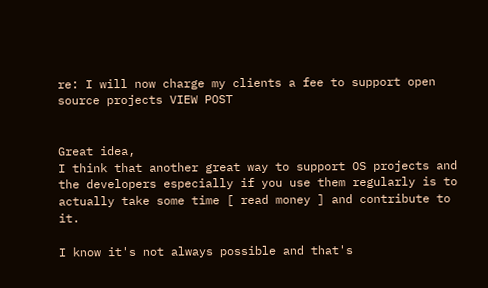re: I will now charge my clients a fee to support open source projects VIEW POST


Great idea,
I think that another great way to support OS projects and the developers especially if you use them regularly is to actually take some time [ read money ] and contribute to it.

I know it's not always possible and that's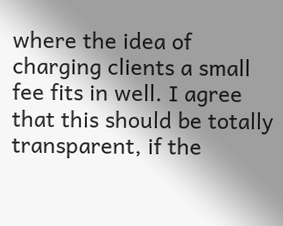where the idea of charging clients a small fee fits in well. I agree that this should be totally transparent, if the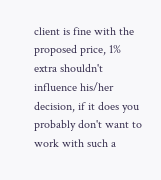client is fine with the proposed price, 1% extra shouldn't influence his/her decision, if it does you probably don't want to work with such a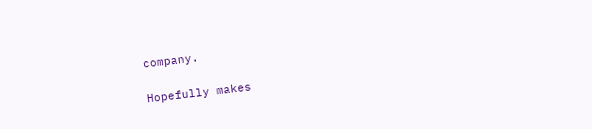company.

Hopefully makes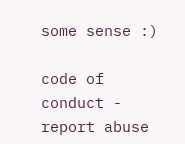some sense :)

code of conduct - report abuse